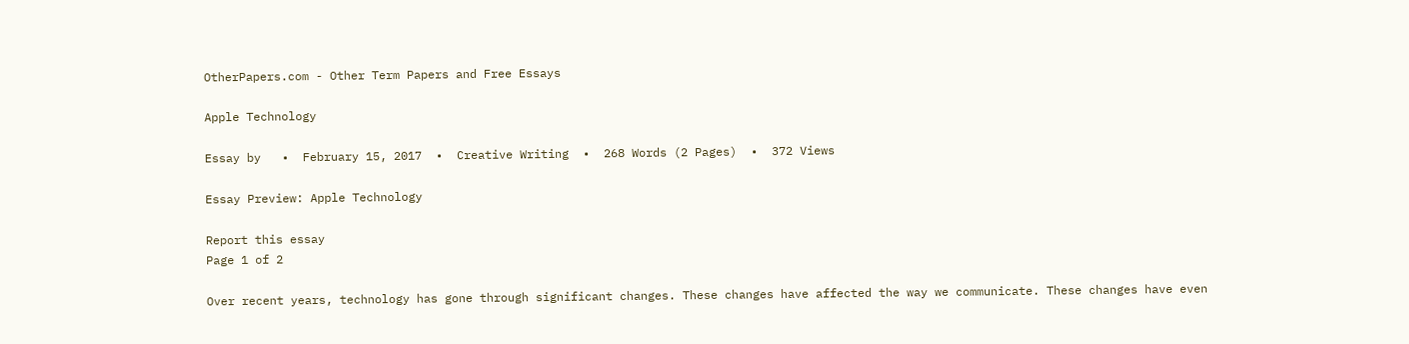OtherPapers.com - Other Term Papers and Free Essays

Apple Technology

Essay by   •  February 15, 2017  •  Creative Writing  •  268 Words (2 Pages)  •  372 Views

Essay Preview: Apple Technology

Report this essay
Page 1 of 2

Over recent years, technology has gone through significant changes. These changes have affected the way we communicate. These changes have even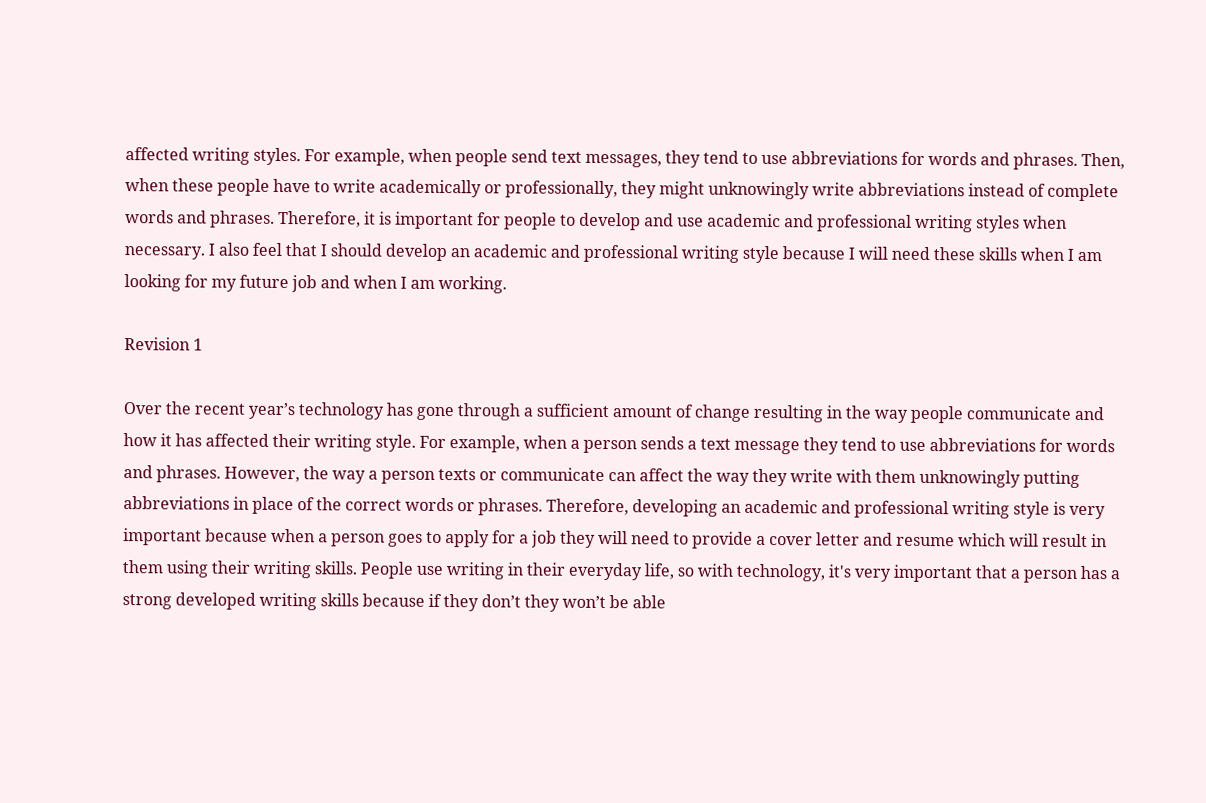affected writing styles. For example, when people send text messages, they tend to use abbreviations for words and phrases. Then, when these people have to write academically or professionally, they might unknowingly write abbreviations instead of complete words and phrases. Therefore, it is important for people to develop and use academic and professional writing styles when necessary. I also feel that I should develop an academic and professional writing style because I will need these skills when I am looking for my future job and when I am working.

Revision 1

Over the recent year’s technology has gone through a sufficient amount of change resulting in the way people communicate and how it has affected their writing style. For example, when a person sends a text message they tend to use abbreviations for words and phrases. However, the way a person texts or communicate can affect the way they write with them unknowingly putting abbreviations in place of the correct words or phrases. Therefore, developing an academic and professional writing style is very important because when a person goes to apply for a job they will need to provide a cover letter and resume which will result in them using their writing skills. People use writing in their everyday life, so with technology, it's very important that a person has a strong developed writing skills because if they don’t they won’t be able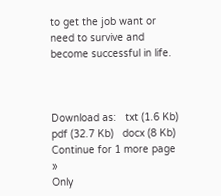to get the job want or need to survive and become successful in life.



Download as:   txt (1.6 Kb)   pdf (32.7 Kb)   docx (8 Kb)
Continue for 1 more page »
Only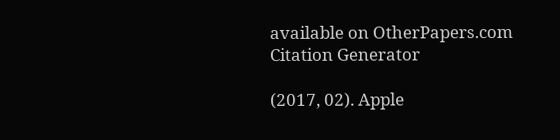available on OtherPapers.com
Citation Generator

(2017, 02). Apple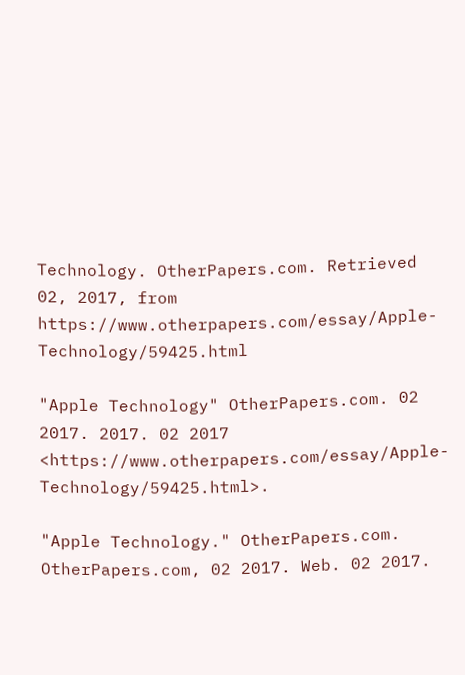Technology. OtherPapers.com. Retrieved 02, 2017, from https://www.otherpapers.com/essay/Apple-Technology/59425.html

"Apple Technology" OtherPapers.com. 02 2017. 2017. 02 2017 <https://www.otherpapers.com/essay/Apple-Technology/59425.html>.

"Apple Technology." OtherPapers.com. OtherPapers.com, 02 2017. Web. 02 2017.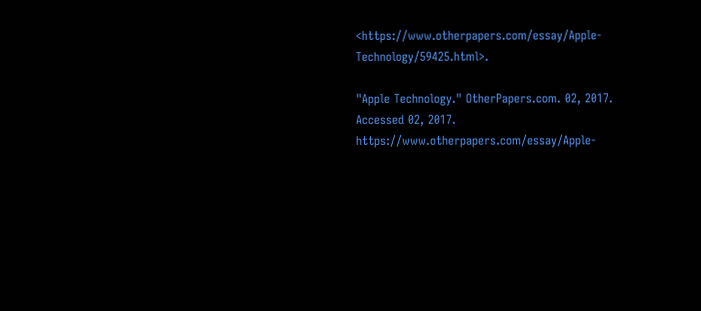<https://www.otherpapers.com/essay/Apple-Technology/59425.html>.

"Apple Technology." OtherPapers.com. 02, 2017. Accessed 02, 2017. https://www.otherpapers.com/essay/Apple-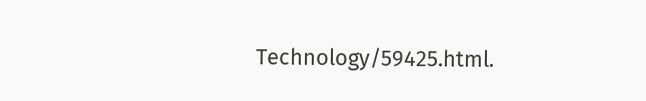Technology/59425.html.